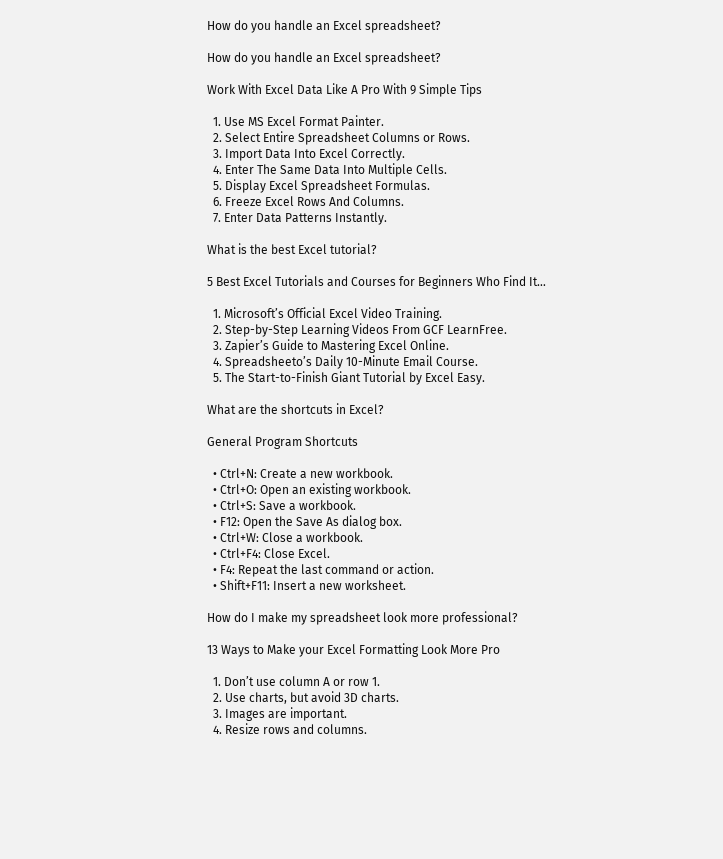How do you handle an Excel spreadsheet?

How do you handle an Excel spreadsheet?

Work With Excel Data Like A Pro With 9 Simple Tips

  1. Use MS Excel Format Painter.
  2. Select Entire Spreadsheet Columns or Rows.
  3. Import Data Into Excel Correctly.
  4. Enter The Same Data Into Multiple Cells.
  5. Display Excel Spreadsheet Formulas.
  6. Freeze Excel Rows And Columns.
  7. Enter Data Patterns Instantly.

What is the best Excel tutorial?

5 Best Excel Tutorials and Courses for Beginners Who Find It…

  1. Microsoft’s Official Excel Video Training.
  2. Step-by-Step Learning Videos From GCF LearnFree.
  3. Zapier’s Guide to Mastering Excel Online.
  4. Spreadsheeto’s Daily 10-Minute Email Course.
  5. The Start-to-Finish Giant Tutorial by Excel Easy.

What are the shortcuts in Excel?

General Program Shortcuts

  • Ctrl+N: Create a new workbook.
  • Ctrl+O: Open an existing workbook.
  • Ctrl+S: Save a workbook.
  • F12: Open the Save As dialog box.
  • Ctrl+W: Close a workbook.
  • Ctrl+F4: Close Excel.
  • F4: Repeat the last command or action.
  • Shift+F11: Insert a new worksheet.

How do I make my spreadsheet look more professional?

13 Ways to Make your Excel Formatting Look More Pro

  1. Don’t use column A or row 1.
  2. Use charts, but avoid 3D charts.
  3. Images are important.
  4. Resize rows and columns.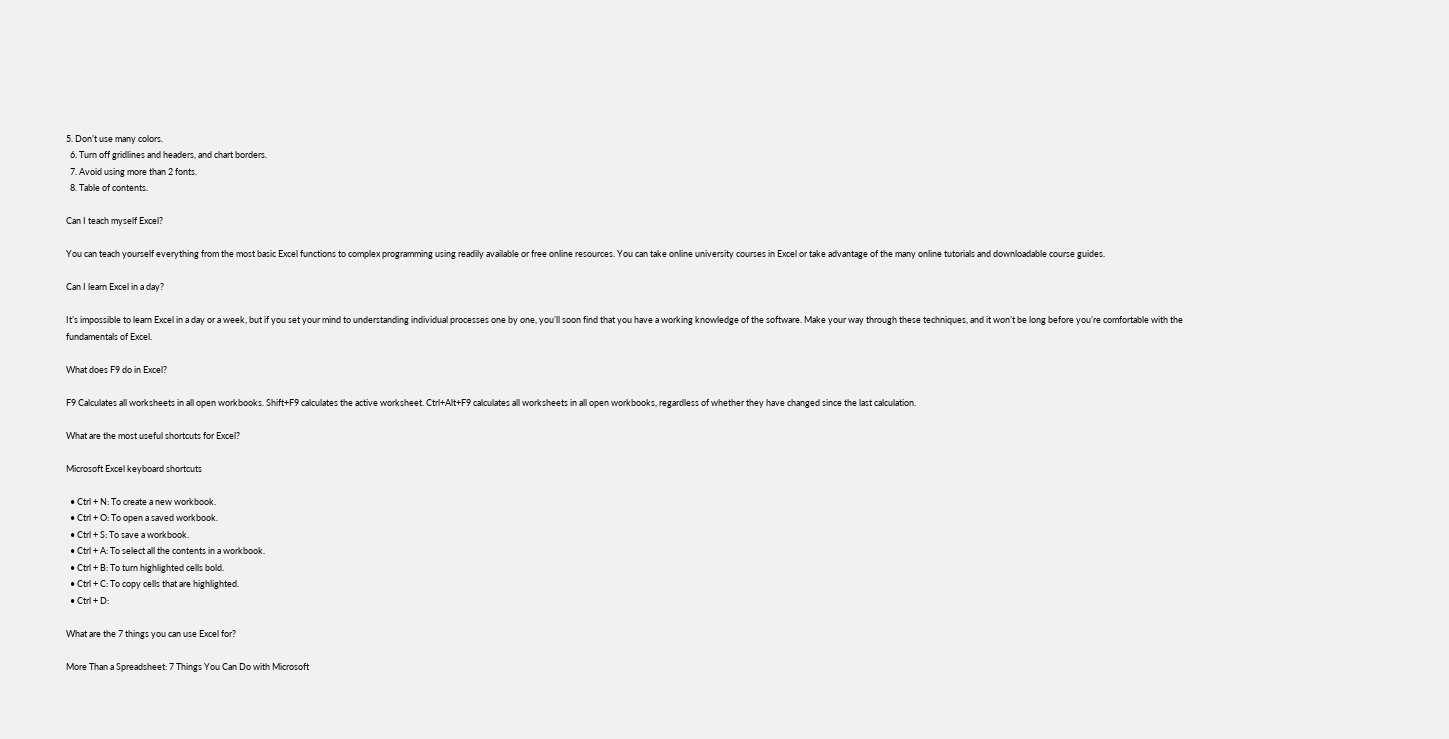5. Don’t use many colors.
  6. Turn off gridlines and headers, and chart borders.
  7. Avoid using more than 2 fonts.
  8. Table of contents.

Can I teach myself Excel?

You can teach yourself everything from the most basic Excel functions to complex programming using readily available or free online resources. You can take online university courses in Excel or take advantage of the many online tutorials and downloadable course guides.

Can I learn Excel in a day?

It’s impossible to learn Excel in a day or a week, but if you set your mind to understanding individual processes one by one, you’ll soon find that you have a working knowledge of the software. Make your way through these techniques, and it won’t be long before you’re comfortable with the fundamentals of Excel.

What does F9 do in Excel?

F9 Calculates all worksheets in all open workbooks. Shift+F9 calculates the active worksheet. Ctrl+Alt+F9 calculates all worksheets in all open workbooks, regardless of whether they have changed since the last calculation.

What are the most useful shortcuts for Excel?

Microsoft Excel keyboard shortcuts

  • Ctrl + N: To create a new workbook.
  • Ctrl + O: To open a saved workbook.
  • Ctrl + S: To save a workbook.
  • Ctrl + A: To select all the contents in a workbook.
  • Ctrl + B: To turn highlighted cells bold.
  • Ctrl + C: To copy cells that are highlighted.
  • Ctrl + D:

What are the 7 things you can use Excel for?

More Than a Spreadsheet: 7 Things You Can Do with Microsoft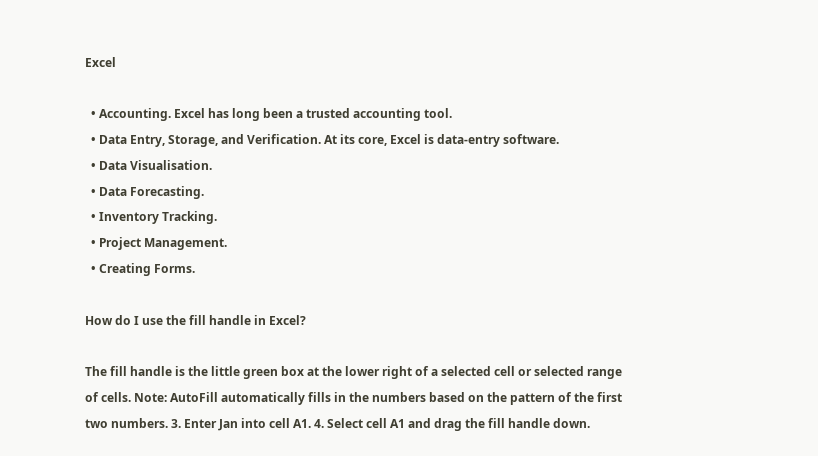Excel

  • Accounting. Excel has long been a trusted accounting tool.
  • Data Entry, Storage, and Verification. At its core, Excel is data-entry software.
  • Data Visualisation.
  • Data Forecasting.
  • Inventory Tracking.
  • Project Management.
  • Creating Forms.

How do I use the fill handle in Excel?

The fill handle is the little green box at the lower right of a selected cell or selected range of cells. Note: AutoFill automatically fills in the numbers based on the pattern of the first two numbers. 3. Enter Jan into cell A1. 4. Select cell A1 and drag the fill handle down.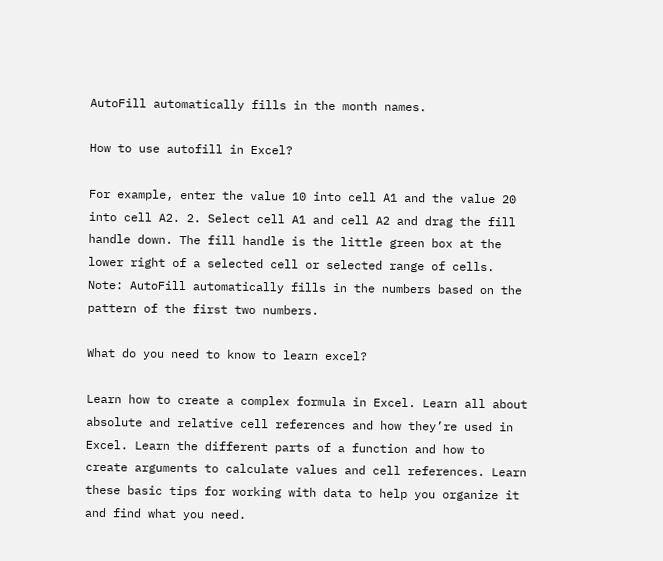AutoFill automatically fills in the month names.

How to use autofill in Excel?

For example, enter the value 10 into cell A1 and the value 20 into cell A2. 2. Select cell A1 and cell A2 and drag the fill handle down. The fill handle is the little green box at the lower right of a selected cell or selected range of cells. Note: AutoFill automatically fills in the numbers based on the pattern of the first two numbers.

What do you need to know to learn excel?

Learn how to create a complex formula in Excel. Learn all about absolute and relative cell references and how they’re used in Excel. Learn the different parts of a function and how to create arguments to calculate values and cell references. Learn these basic tips for working with data to help you organize it and find what you need.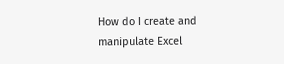How do I create and manipulate Excel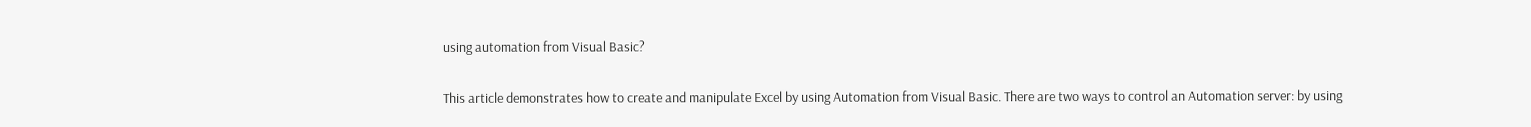using automation from Visual Basic?

This article demonstrates how to create and manipulate Excel by using Automation from Visual Basic. There are two ways to control an Automation server: by using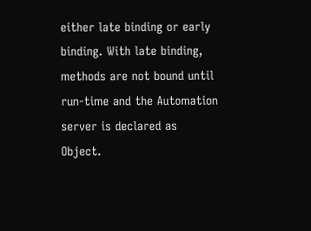either late binding or early binding. With late binding, methods are not bound until run-time and the Automation server is declared as Object.